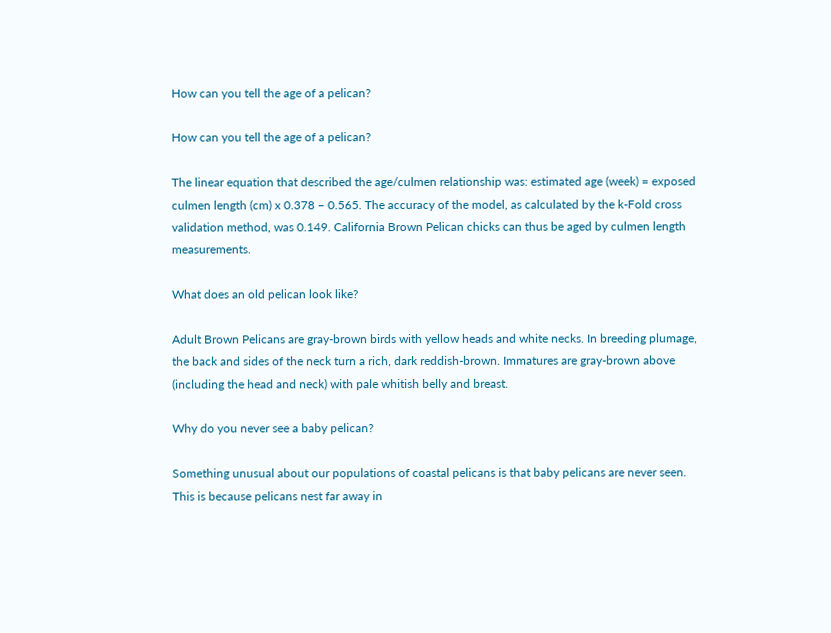How can you tell the age of a pelican?

How can you tell the age of a pelican?

The linear equation that described the age/culmen relationship was: estimated age (week) = exposed culmen length (cm) x 0.378 – 0.565. The accuracy of the model, as calculated by the k-Fold cross validation method, was 0.149. California Brown Pelican chicks can thus be aged by culmen length measurements.

What does an old pelican look like?

Adult Brown Pelicans are gray-brown birds with yellow heads and white necks. In breeding plumage, the back and sides of the neck turn a rich, dark reddish-brown. Immatures are gray-brown above (including the head and neck) with pale whitish belly and breast.

Why do you never see a baby pelican?

Something unusual about our populations of coastal pelicans is that baby pelicans are never seen. This is because pelicans nest far away in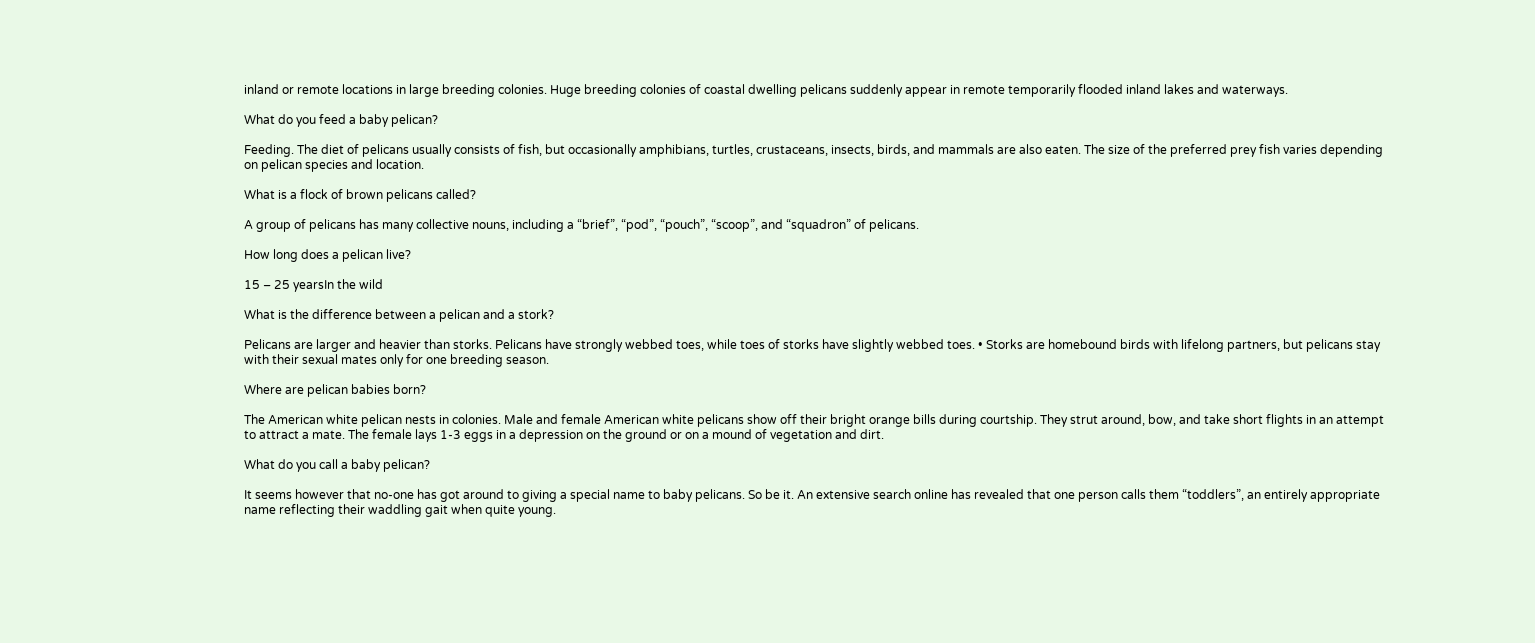inland or remote locations in large breeding colonies. Huge breeding colonies of coastal dwelling pelicans suddenly appear in remote temporarily flooded inland lakes and waterways.

What do you feed a baby pelican?

Feeding. The diet of pelicans usually consists of fish, but occasionally amphibians, turtles, crustaceans, insects, birds, and mammals are also eaten. The size of the preferred prey fish varies depending on pelican species and location.

What is a flock of brown pelicans called?

A group of pelicans has many collective nouns, including a “brief”, “pod”, “pouch”, “scoop”, and “squadron” of pelicans.

How long does a pelican live?

15 – 25 yearsIn the wild

What is the difference between a pelican and a stork?

Pelicans are larger and heavier than storks. Pelicans have strongly webbed toes, while toes of storks have slightly webbed toes. • Storks are homebound birds with lifelong partners, but pelicans stay with their sexual mates only for one breeding season.

Where are pelican babies born?

The American white pelican nests in colonies. Male and female American white pelicans show off their bright orange bills during courtship. They strut around, bow, and take short flights in an attempt to attract a mate. The female lays 1-3 eggs in a depression on the ground or on a mound of vegetation and dirt.

What do you call a baby pelican?

It seems however that no-one has got around to giving a special name to baby pelicans. So be it. An extensive search online has revealed that one person calls them “toddlers”, an entirely appropriate name reflecting their waddling gait when quite young.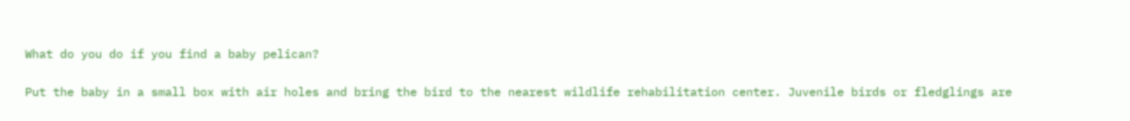What do you do if you find a baby pelican?

Put the baby in a small box with air holes and bring the bird to the nearest wildlife rehabilitation center. Juvenile birds or fledglings are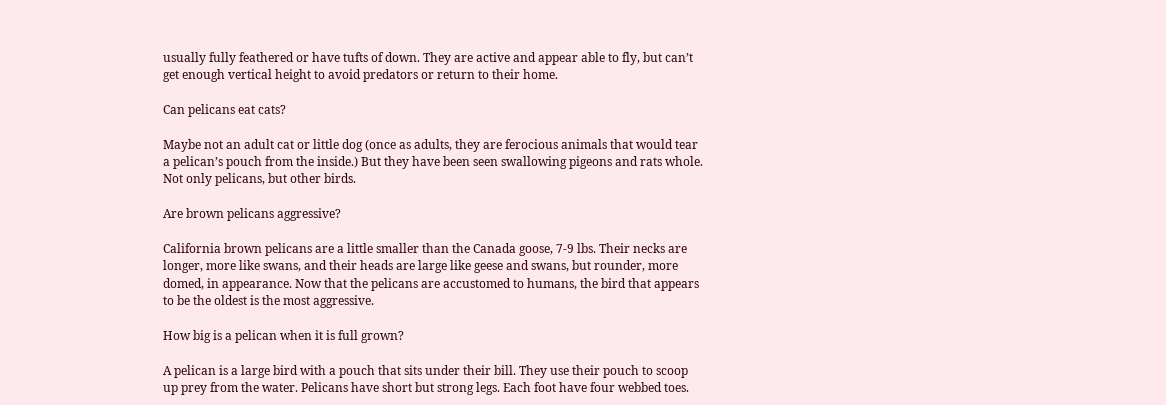usually fully feathered or have tufts of down. They are active and appear able to fly, but can’t get enough vertical height to avoid predators or return to their home.

Can pelicans eat cats?

Maybe not an adult cat or little dog (once as adults, they are ferocious animals that would tear a pelican’s pouch from the inside.) But they have been seen swallowing pigeons and rats whole. Not only pelicans, but other birds.

Are brown pelicans aggressive?

California brown pelicans are a little smaller than the Canada goose, 7-9 lbs. Their necks are longer, more like swans, and their heads are large like geese and swans, but rounder, more domed, in appearance. Now that the pelicans are accustomed to humans, the bird that appears to be the oldest is the most aggressive.

How big is a pelican when it is full grown?

A pelican is a large bird with a pouch that sits under their bill. They use their pouch to scoop up prey from the water. Pelicans have short but strong legs. Each foot have four webbed toes.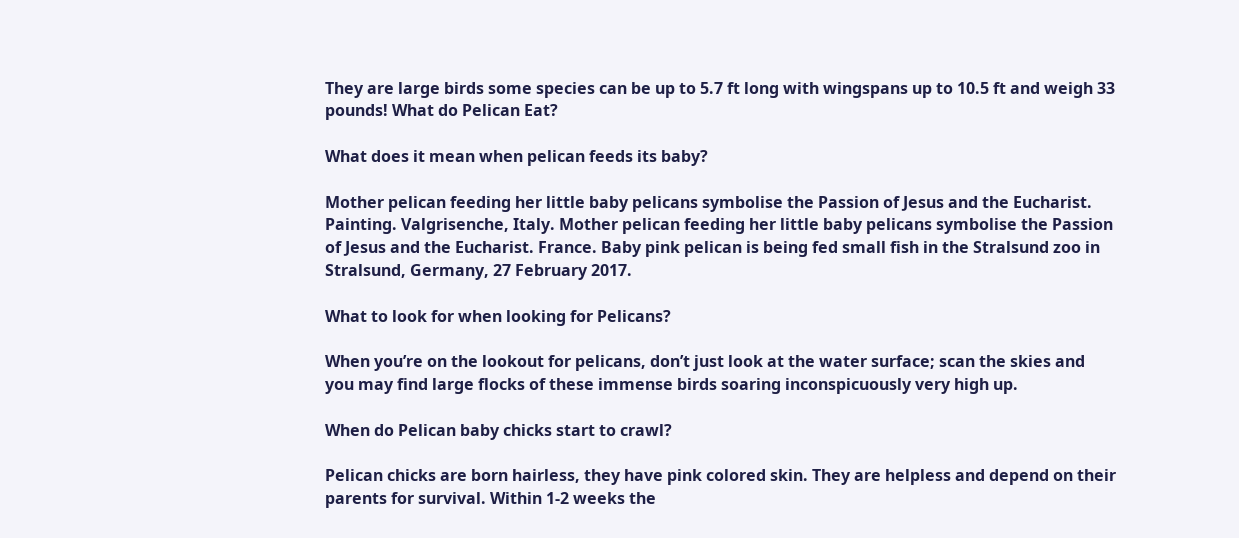They are large birds some species can be up to 5.7 ft long with wingspans up to 10.5 ft and weigh 33 pounds! What do Pelican Eat?

What does it mean when pelican feeds its baby?

Mother pelican feeding her little baby pelicans symbolise the Passion of Jesus and the Eucharist. Painting. Valgrisenche, Italy. Mother pelican feeding her little baby pelicans symbolise the Passion of Jesus and the Eucharist. France. Baby pink pelican is being fed small fish in the Stralsund zoo in Stralsund, Germany, 27 February 2017.

What to look for when looking for Pelicans?

When you’re on the lookout for pelicans, don’t just look at the water surface; scan the skies and you may find large flocks of these immense birds soaring inconspicuously very high up.

When do Pelican baby chicks start to crawl?

Pelican chicks are born hairless, they have pink colored skin. They are helpless and depend on their parents for survival. Within 1-2 weeks the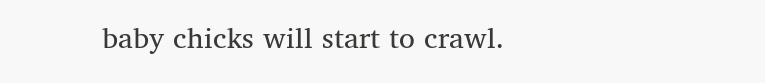baby chicks will start to crawl.